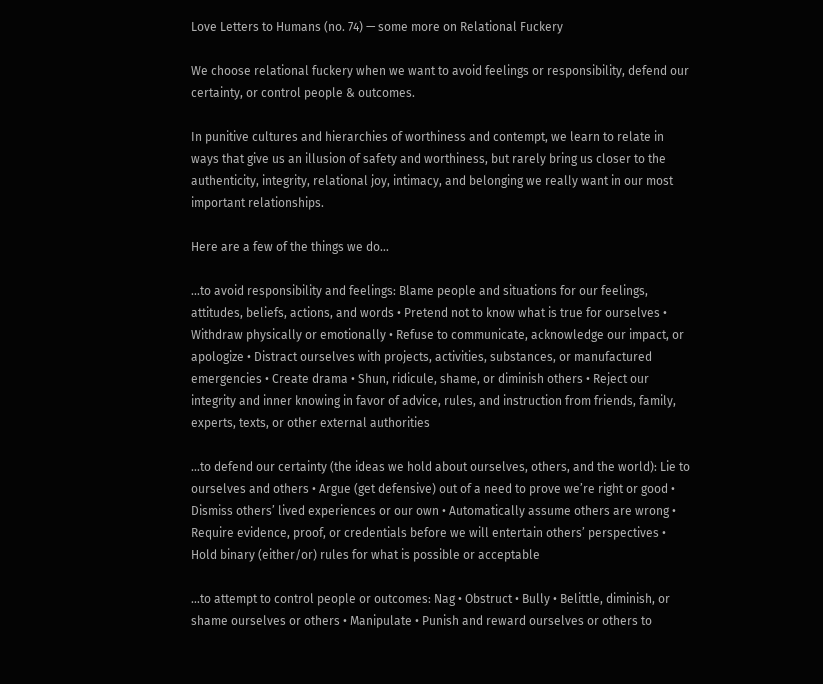Love Letters to Humans (no. 74) — some more on Relational Fuckery

We choose relational fuckery when we want to avoid feelings or responsibility, defend our certainty, or control people & outcomes.

In punitive cultures and hierarchies of worthiness and contempt, we learn to relate in ways that give us an illusion of safety and worthiness, but rarely bring us closer to the authenticity, integrity, relational joy, intimacy, and belonging we really want in our most important relationships.

Here are a few of the things we do…

…to avoid responsibility and feelings: Blame people and situations for our feelings, attitudes, beliefs, actions, and words • Pretend not to know what is true for ourselves • Withdraw physically or emotionally • Refuse to communicate, acknowledge our impact, or apologize • Distract ourselves with projects, activities, substances, or manufactured emergencies • Create drama • Shun, ridicule, shame, or diminish others • Reject our integrity and inner knowing in favor of advice, rules, and instruction from friends, family, experts, texts, or other external authorities

…to defend our certainty (the ideas we hold about ourselves, others, and the world): Lie to ourselves and others • Argue (get defensive) out of a need to prove we’re right or good • Dismiss others’ lived experiences or our own • Automatically assume others are wrong • Require evidence, proof, or credentials before we will entertain others’ perspectives • Hold binary (either/or) rules for what is possible or acceptable

…to attempt to control people or outcomes: Nag • Obstruct • Bully • Belittle, diminish, or shame ourselves or others • Manipulate • Punish and reward ourselves or others to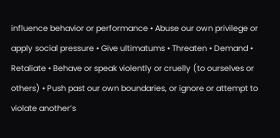influence behavior or performance • Abuse our own privilege or apply social pressure • Give ultimatums • Threaten • Demand • Retaliate • Behave or speak violently or cruelly (to ourselves or others) • Push past our own boundaries, or ignore or attempt to violate another’s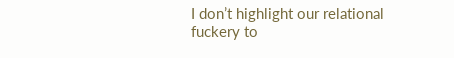I don’t highlight our relational fuckery to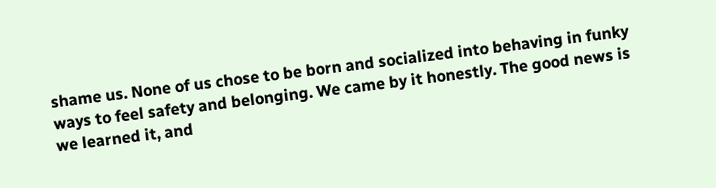shame us. None of us chose to be born and socialized into behaving in funky ways to feel safety and belonging. We came by it honestly. The good news is we learned it, and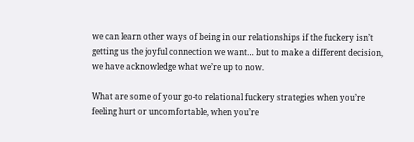we can learn other ways of being in our relationships if the fuckery isn’t getting us the joyful connection we want… but to make a different decision, we have acknowledge what we’re up to now.

What are some of your go-to relational fuckery strategies when you’re feeling hurt or uncomfortable, when you’re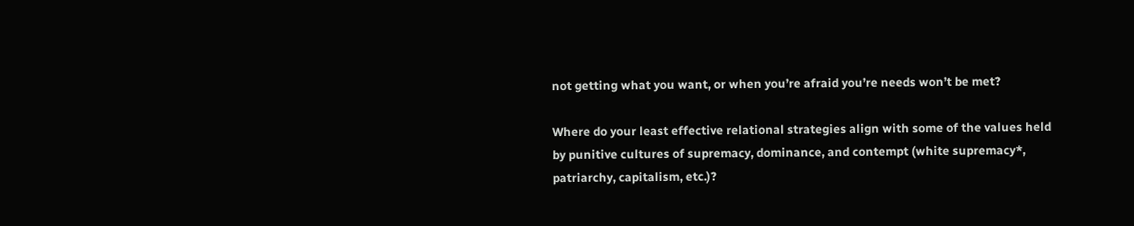not getting what you want, or when you’re afraid you’re needs won’t be met?

Where do your least effective relational strategies align with some of the values held by punitive cultures of supremacy, dominance, and contempt (white supremacy*, patriarchy, capitalism, etc.)?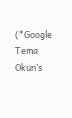(*Google Tema Okun’s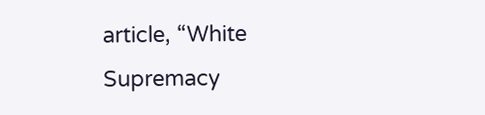article, “White Supremacy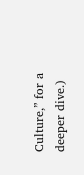Culture,” for a deeper dive.)